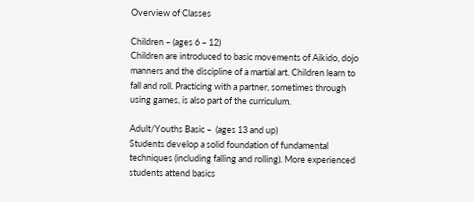Overview of Classes

Children – (ages 6 – 12)
Children are introduced to basic movements of Aikido, dojo manners and the discipline of a martial art. Children learn to fall and roll. Practicing with a partner, sometimes through using games, is also part of the curriculum.

Adult/Youths Basic –  (ages 13 and up)
Students develop a solid foundation of fundamental techniques (including falling and rolling). More experienced students attend basics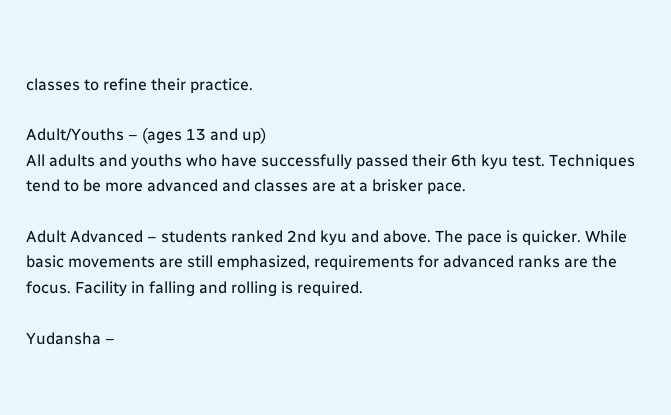classes to refine their practice.

Adult/Youths – (ages 13 and up)
All adults and youths who have successfully passed their 6th kyu test. Techniques tend to be more advanced and classes are at a brisker pace.

Adult Advanced – students ranked 2nd kyu and above. The pace is quicker. While basic movements are still emphasized, requirements for advanced ranks are the focus. Facility in falling and rolling is required.

Yudansha –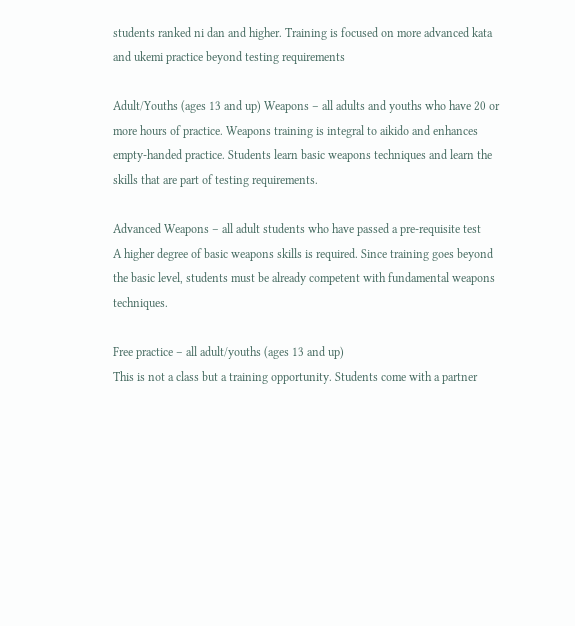students ranked ni dan and higher. Training is focused on more advanced kata and ukemi practice beyond testing requirements

Adult/Youths (ages 13 and up) Weapons – all adults and youths who have 20 or more hours of practice. Weapons training is integral to aikido and enhances empty-handed practice. Students learn basic weapons techniques and learn the skills that are part of testing requirements.

Advanced Weapons – all adult students who have passed a pre-requisite test
A higher degree of basic weapons skills is required. Since training goes beyond the basic level, students must be already competent with fundamental weapons techniques.

Free practice – all adult/youths (ages 13 and up)
This is not a class but a training opportunity. Students come with a partner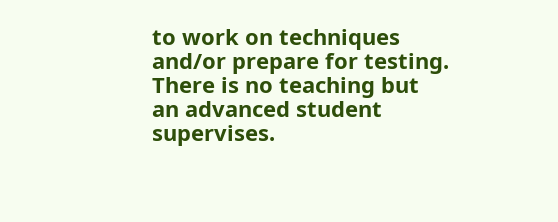to work on techniques and/or prepare for testing. There is no teaching but an advanced student supervises.